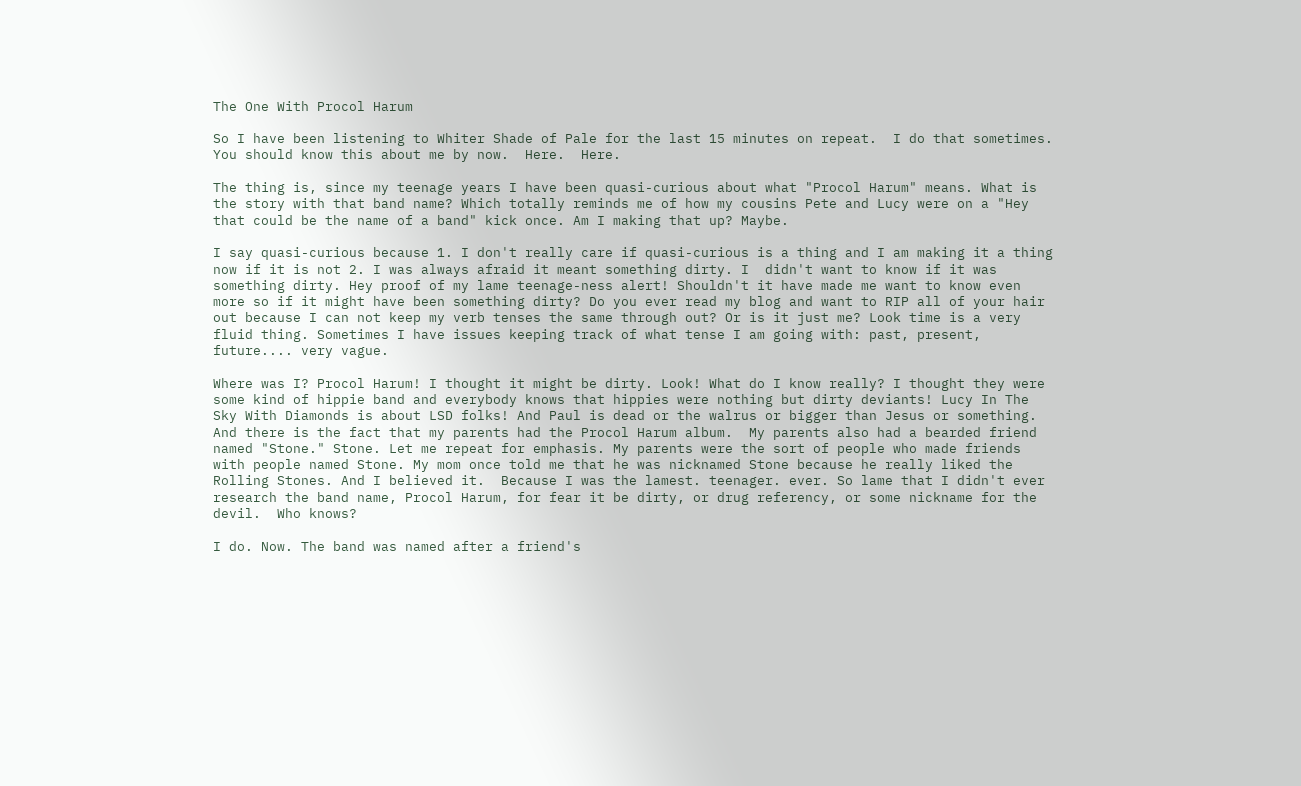The One With Procol Harum

So I have been listening to Whiter Shade of Pale for the last 15 minutes on repeat.  I do that sometimes. You should know this about me by now.  Here.  Here.

The thing is, since my teenage years I have been quasi-curious about what "Procol Harum" means. What is the story with that band name? Which totally reminds me of how my cousins Pete and Lucy were on a "Hey that could be the name of a band" kick once. Am I making that up? Maybe.

I say quasi-curious because 1. I don't really care if quasi-curious is a thing and I am making it a thing now if it is not 2. I was always afraid it meant something dirty. I  didn't want to know if it was something dirty. Hey proof of my lame teenage-ness alert! Shouldn't it have made me want to know even more so if it might have been something dirty? Do you ever read my blog and want to RIP all of your hair out because I can not keep my verb tenses the same through out? Or is it just me? Look time is a very fluid thing. Sometimes I have issues keeping track of what tense I am going with: past, present, future.... very vague.

Where was I? Procol Harum! I thought it might be dirty. Look! What do I know really? I thought they were some kind of hippie band and everybody knows that hippies were nothing but dirty deviants! Lucy In The Sky With Diamonds is about LSD folks! And Paul is dead or the walrus or bigger than Jesus or something. And there is the fact that my parents had the Procol Harum album.  My parents also had a bearded friend named "Stone." Stone. Let me repeat for emphasis. My parents were the sort of people who made friends with people named Stone. My mom once told me that he was nicknamed Stone because he really liked the Rolling Stones. And I believed it.  Because I was the lamest. teenager. ever. So lame that I didn't ever research the band name, Procol Harum, for fear it be dirty, or drug referency, or some nickname for the devil.  Who knows?

I do. Now. The band was named after a friend's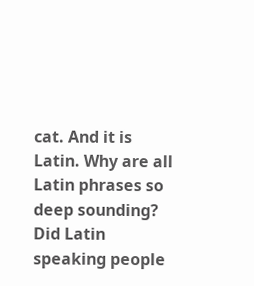cat. And it is Latin. Why are all Latin phrases so deep sounding? Did Latin speaking people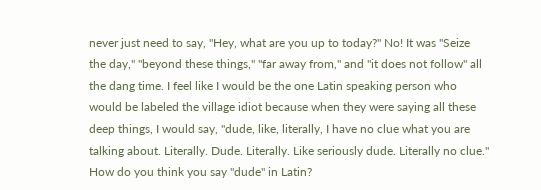never just need to say, "Hey, what are you up to today?" No! It was "Seize the day," "beyond these things," "far away from," and "it does not follow" all the dang time. I feel like I would be the one Latin speaking person who would be labeled the village idiot because when they were saying all these deep things, I would say, "dude, like, literally, I have no clue what you are talking about. Literally. Dude. Literally. Like seriously dude. Literally no clue." How do you think you say "dude" in Latin?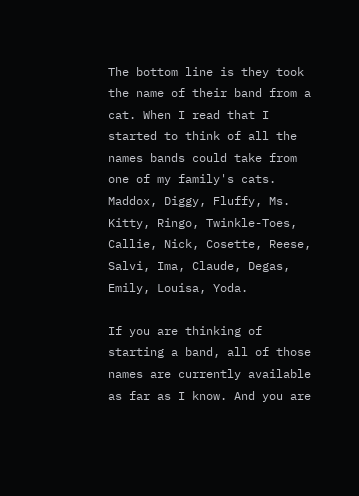The bottom line is they took the name of their band from a cat. When I read that I started to think of all the names bands could take from one of my family's cats. Maddox, Diggy, Fluffy, Ms. Kitty, Ringo, Twinkle-Toes, Callie, Nick, Cosette, Reese, Salvi, Ima, Claude, Degas, Emily, Louisa, Yoda.

If you are thinking of starting a band, all of those names are currently available as far as I know. And you are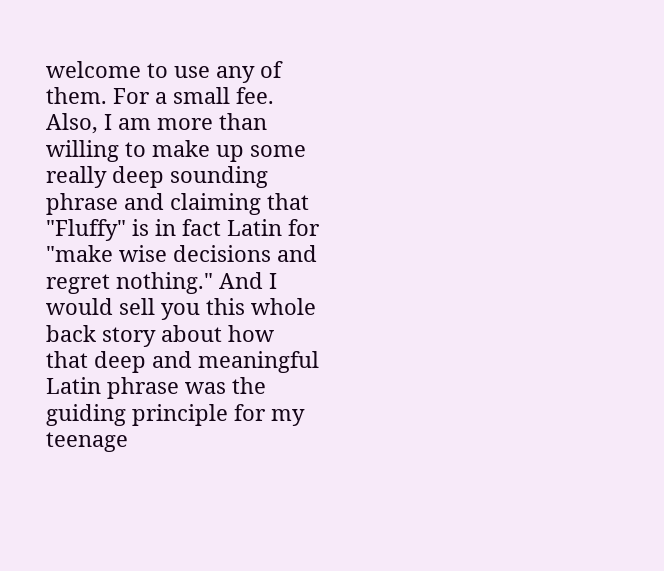welcome to use any of them. For a small fee. Also, I am more than willing to make up some really deep sounding phrase and claiming that "Fluffy" is in fact Latin for "make wise decisions and regret nothing." And I would sell you this whole back story about how that deep and meaningful Latin phrase was the guiding principle for my teenage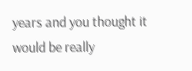years and you thought it would be really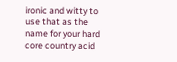ironic and witty to use that as the name for your hard core country acid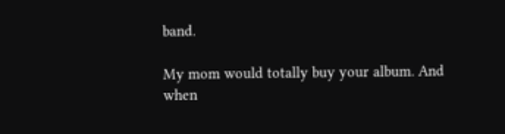band.

My mom would totally buy your album. And when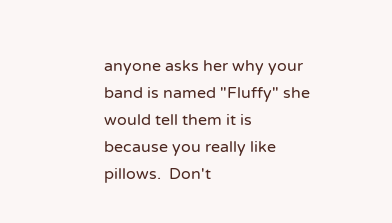anyone asks her why your band is named "Fluffy" she would tell them it is because you really like pillows.  Don't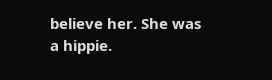believe her. She was a hippie.